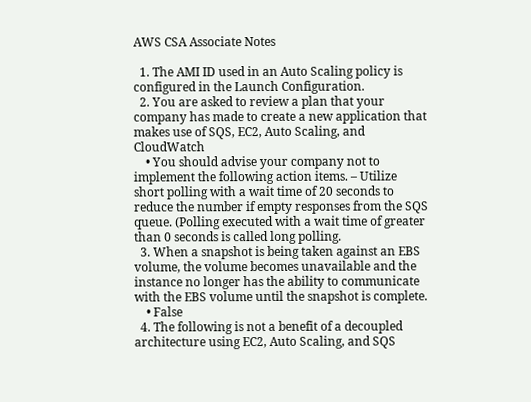AWS CSA Associate Notes

  1. The AMI ID used in an Auto Scaling policy is configured in the Launch Configuration.
  2. You are asked to review a plan that your company has made to create a new application that makes use of SQS, EC2, Auto Scaling, and CloudWatch
    • You should advise your company not to implement the following action items. – Utilize short polling with a wait time of 20 seconds to reduce the number if empty responses from the SQS queue. (Polling executed with a wait time of greater than 0 seconds is called long polling.
  3. When a snapshot is being taken against an EBS volume, the volume becomes unavailable and the instance no longer has the ability to communicate with the EBS volume until the snapshot is complete.
    • False
  4. The following is not a benefit of a decoupled architecture using EC2, Auto Scaling, and SQS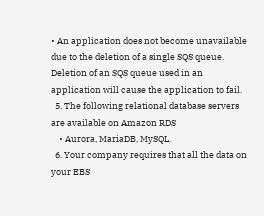• An application does not become unavailable due to the deletion of a single SQS queue.  Deletion of an SQS queue used in an application will cause the application to fail.
  5. The following relational database servers are available on Amazon RDS
    • Aurora, MariaDB, MySQL.
  6. Your company requires that all the data on your EBS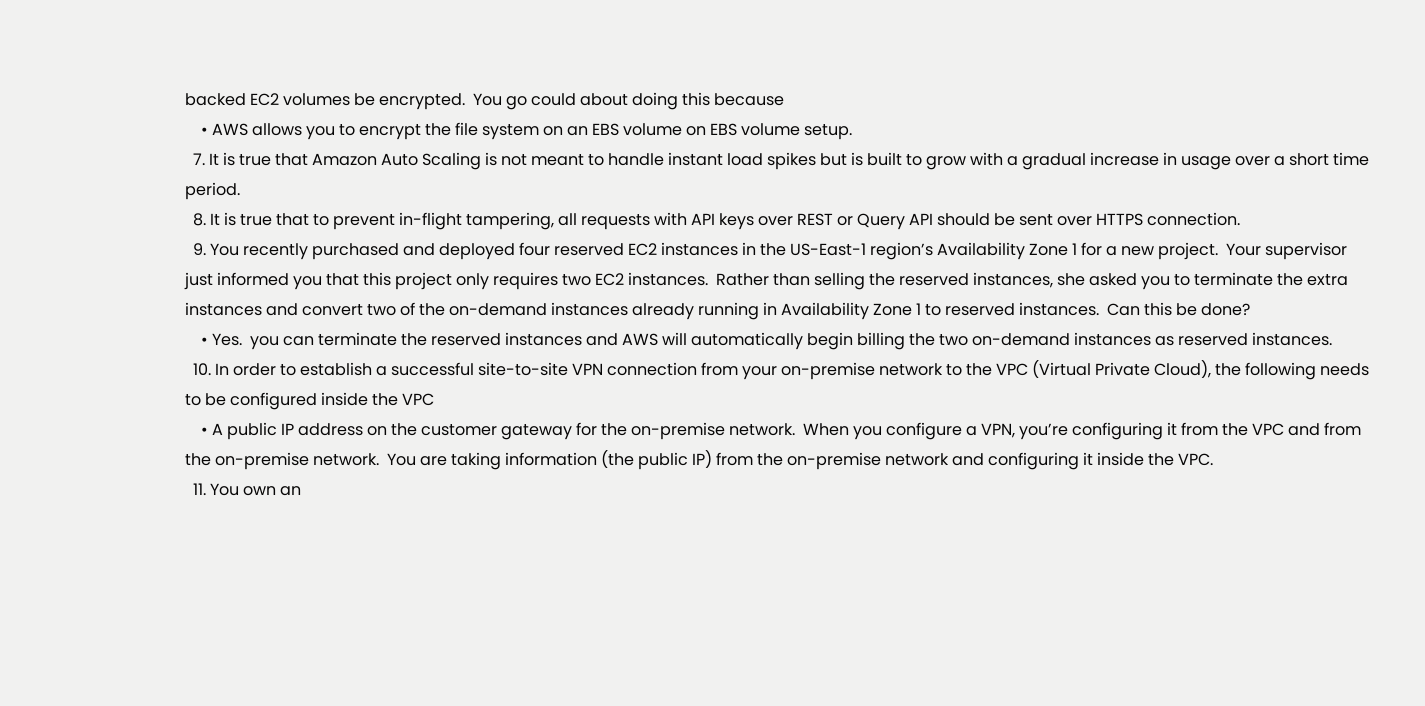backed EC2 volumes be encrypted.  You go could about doing this because
    • AWS allows you to encrypt the file system on an EBS volume on EBS volume setup.
  7. It is true that Amazon Auto Scaling is not meant to handle instant load spikes but is built to grow with a gradual increase in usage over a short time period.
  8. It is true that to prevent in-flight tampering, all requests with API keys over REST or Query API should be sent over HTTPS connection.
  9. You recently purchased and deployed four reserved EC2 instances in the US-East-1 region’s Availability Zone 1 for a new project.  Your supervisor just informed you that this project only requires two EC2 instances.  Rather than selling the reserved instances, she asked you to terminate the extra instances and convert two of the on-demand instances already running in Availability Zone 1 to reserved instances.  Can this be done?
    • Yes.  you can terminate the reserved instances and AWS will automatically begin billing the two on-demand instances as reserved instances.
  10. In order to establish a successful site-to-site VPN connection from your on-premise network to the VPC (Virtual Private Cloud), the following needs to be configured inside the VPC
    • A public IP address on the customer gateway for the on-premise network.  When you configure a VPN, you’re configuring it from the VPC and from the on-premise network.  You are taking information (the public IP) from the on-premise network and configuring it inside the VPC.
  11. You own an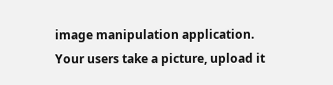image manipulation application.  Your users take a picture, upload it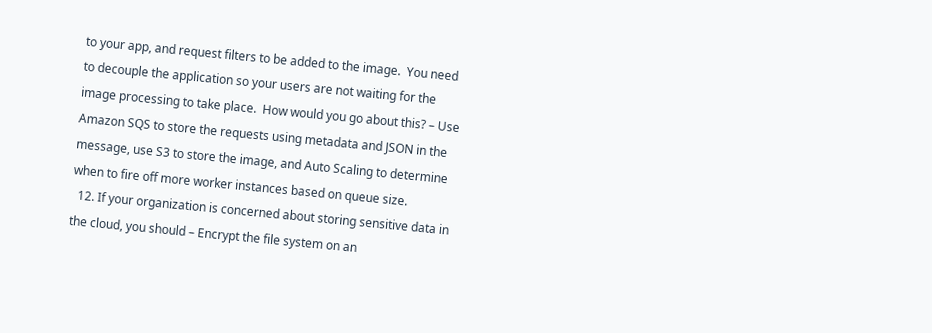to your app, and request filters to be added to the image.  You need to decouple the application so your users are not waiting for the image processing to take place.  How would you go about this? – Use Amazon SQS to store the requests using metadata and JSON in the message, use S3 to store the image, and Auto Scaling to determine when to fire off more worker instances based on queue size.
  12. If your organization is concerned about storing sensitive data in the cloud, you should – Encrypt the file system on an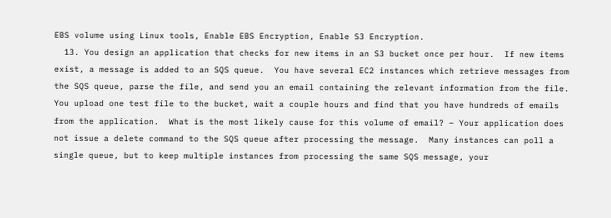EBS volume using Linux tools, Enable EBS Encryption, Enable S3 Encryption.
  13. You design an application that checks for new items in an S3 bucket once per hour.  If new items exist, a message is added to an SQS queue.  You have several EC2 instances which retrieve messages from the SQS queue, parse the file, and send you an email containing the relevant information from the file.  You upload one test file to the bucket, wait a couple hours and find that you have hundreds of emails from the application.  What is the most likely cause for this volume of email? – Your application does not issue a delete command to the SQS queue after processing the message.  Many instances can poll a single queue, but to keep multiple instances from processing the same SQS message, your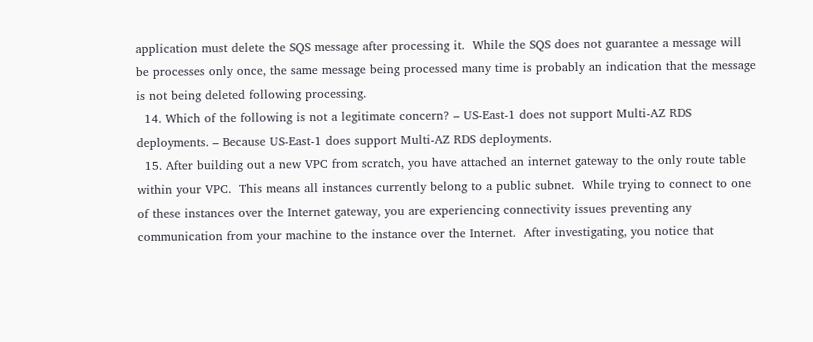application must delete the SQS message after processing it.  While the SQS does not guarantee a message will be processes only once, the same message being processed many time is probably an indication that the message is not being deleted following processing.
  14. Which of the following is not a legitimate concern? – US-East-1 does not support Multi-AZ RDS deployments. – Because US-East-1 does support Multi-AZ RDS deployments.
  15. After building out a new VPC from scratch, you have attached an internet gateway to the only route table within your VPC.  This means all instances currently belong to a public subnet.  While trying to connect to one of these instances over the Internet gateway, you are experiencing connectivity issues preventing any communication from your machine to the instance over the Internet.  After investigating, you notice that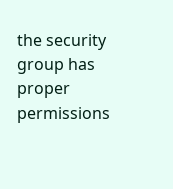the security group has proper permissions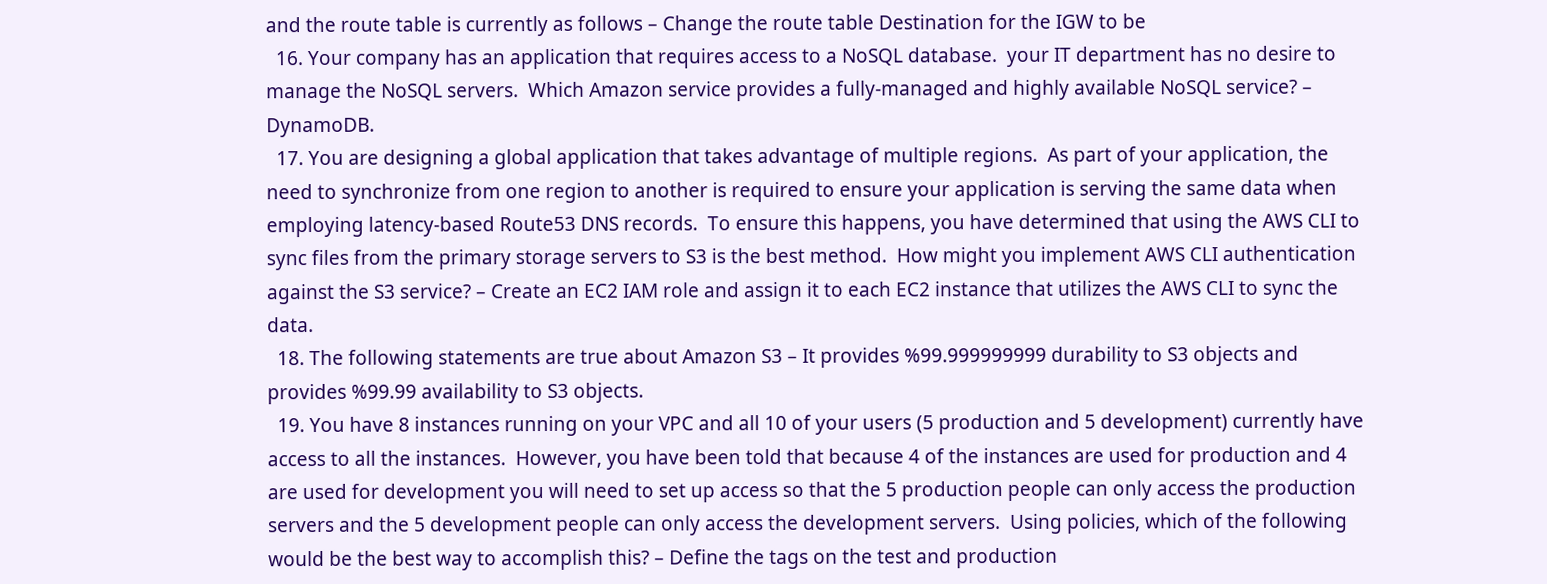and the route table is currently as follows – Change the route table Destination for the IGW to be
  16. Your company has an application that requires access to a NoSQL database.  your IT department has no desire to manage the NoSQL servers.  Which Amazon service provides a fully-managed and highly available NoSQL service? – DynamoDB.
  17. You are designing a global application that takes advantage of multiple regions.  As part of your application, the need to synchronize from one region to another is required to ensure your application is serving the same data when employing latency-based Route53 DNS records.  To ensure this happens, you have determined that using the AWS CLI to sync files from the primary storage servers to S3 is the best method.  How might you implement AWS CLI authentication against the S3 service? – Create an EC2 IAM role and assign it to each EC2 instance that utilizes the AWS CLI to sync the data.
  18. The following statements are true about Amazon S3 – It provides %99.999999999 durability to S3 objects and provides %99.99 availability to S3 objects.
  19. You have 8 instances running on your VPC and all 10 of your users (5 production and 5 development) currently have access to all the instances.  However, you have been told that because 4 of the instances are used for production and 4 are used for development you will need to set up access so that the 5 production people can only access the production servers and the 5 development people can only access the development servers.  Using policies, which of the following would be the best way to accomplish this? – Define the tags on the test and production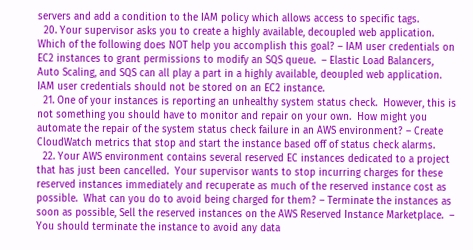servers and add a condition to the IAM policy which allows access to specific tags.
  20. Your supervisor asks you to create a highly available, decoupled web application.  Which of the following does NOT help you accomplish this goal? – IAM user credentials on EC2 instances to grant permissions to modify an SQS queue.  – Elastic Load Balancers, Auto Scaling, and SQS can all play a part in a highly available, deoupled web application.  IAM user credentials should not be stored on an EC2 instance.
  21. One of your instances is reporting an unhealthy system status check.  However, this is not something you should have to monitor and repair on your own.  How might you automate the repair of the system status check failure in an AWS environment? – Create CloudWatch metrics that stop and start the instance based off of status check alarms.
  22. Your AWS environment contains several reserved EC instances dedicated to a project that has just been cancelled.  Your supervisor wants to stop incurring charges for these reserved instances immediately and recuperate as much of the reserved instance cost as possible.  What can you do to avoid being charged for them? – Terminate the instances as soon as possible, Sell the reserved instances on the AWS Reserved Instance Marketplace.  – You should terminate the instance to avoid any data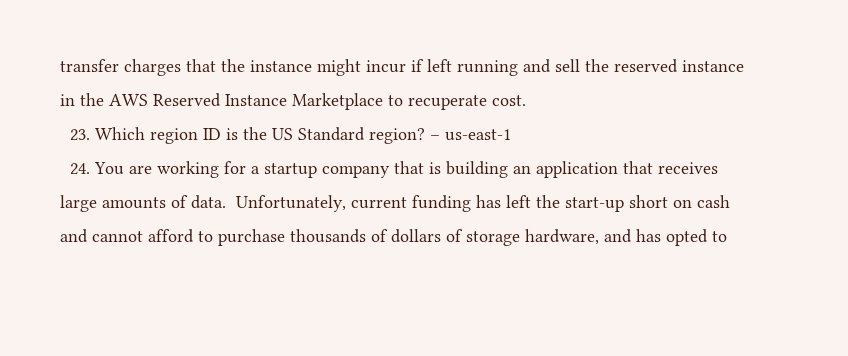transfer charges that the instance might incur if left running and sell the reserved instance in the AWS Reserved Instance Marketplace to recuperate cost.
  23. Which region ID is the US Standard region? – us-east-1
  24. You are working for a startup company that is building an application that receives large amounts of data.  Unfortunately, current funding has left the start-up short on cash and cannot afford to purchase thousands of dollars of storage hardware, and has opted to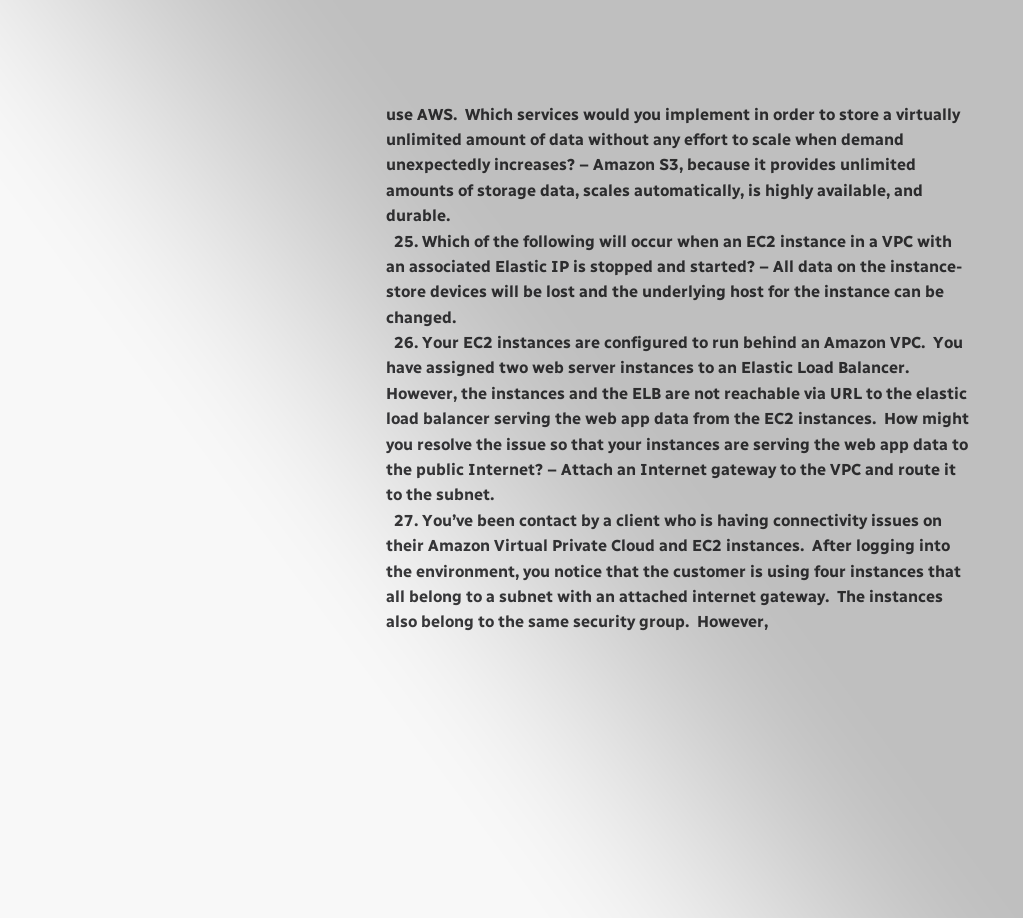use AWS.  Which services would you implement in order to store a virtually unlimited amount of data without any effort to scale when demand unexpectedly increases? – Amazon S3, because it provides unlimited amounts of storage data, scales automatically, is highly available, and durable.
  25. Which of the following will occur when an EC2 instance in a VPC with an associated Elastic IP is stopped and started? – All data on the instance-store devices will be lost and the underlying host for the instance can be changed.
  26. Your EC2 instances are configured to run behind an Amazon VPC.  You have assigned two web server instances to an Elastic Load Balancer.  However, the instances and the ELB are not reachable via URL to the elastic load balancer serving the web app data from the EC2 instances.  How might you resolve the issue so that your instances are serving the web app data to the public Internet? – Attach an Internet gateway to the VPC and route it to the subnet.
  27. You’ve been contact by a client who is having connectivity issues on their Amazon Virtual Private Cloud and EC2 instances.  After logging into the environment, you notice that the customer is using four instances that all belong to a subnet with an attached internet gateway.  The instances also belong to the same security group.  However,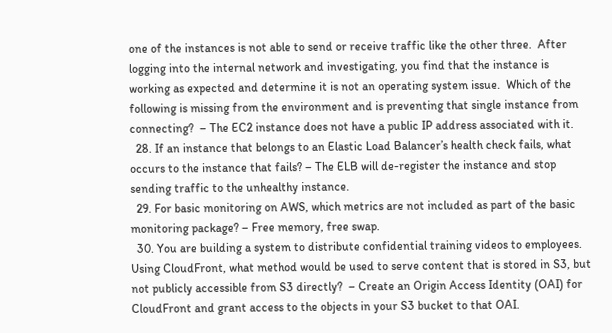one of the instances is not able to send or receive traffic like the other three.  After logging into the internal network and investigating, you find that the instance is working as expected and determine it is not an operating system issue.  Which of the following is missing from the environment and is preventing that single instance from connecting?  – The EC2 instance does not have a public IP address associated with it.
  28. If an instance that belongs to an Elastic Load Balancer’s health check fails, what occurs to the instance that fails? – The ELB will de-register the instance and stop sending traffic to the unhealthy instance.
  29. For basic monitoring on AWS, which metrics are not included as part of the basic monitoring package? – Free memory, free swap.
  30. You are building a system to distribute confidential training videos to employees.  Using CloudFront, what method would be used to serve content that is stored in S3, but not publicly accessible from S3 directly?  – Create an Origin Access Identity (OAI) for CloudFront and grant access to the objects in your S3 bucket to that OAI.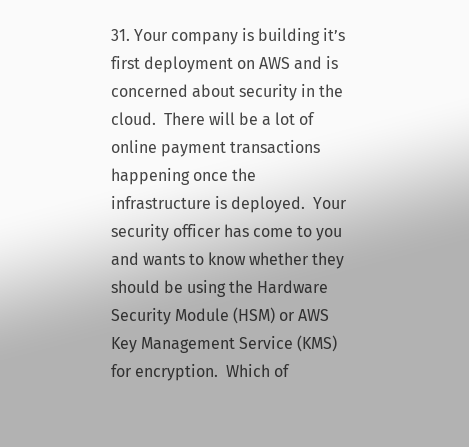31. Your company is building it’s first deployment on AWS and is concerned about security in the cloud.  There will be a lot of online payment transactions happening once the infrastructure is deployed.  Your security officer has come to you and wants to know whether they should be using the Hardware Security Module (HSM) or AWS Key Management Service (KMS) for encryption.  Which of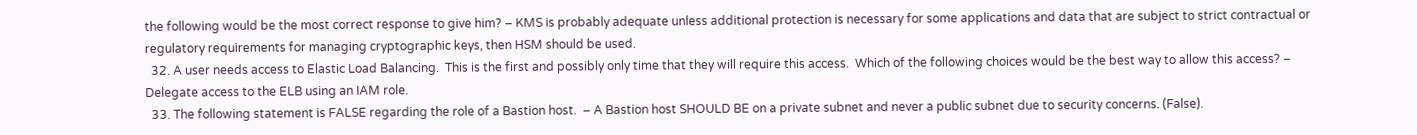the following would be the most correct response to give him? – KMS is probably adequate unless additional protection is necessary for some applications and data that are subject to strict contractual or regulatory requirements for managing cryptographic keys, then HSM should be used.
  32. A user needs access to Elastic Load Balancing.  This is the first and possibly only time that they will require this access.  Which of the following choices would be the best way to allow this access? – Delegate access to the ELB using an IAM role.
  33. The following statement is FALSE regarding the role of a Bastion host.  – A Bastion host SHOULD BE on a private subnet and never a public subnet due to security concerns. (False).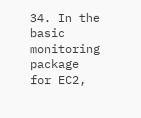34. In the basic monitoring package for EC2,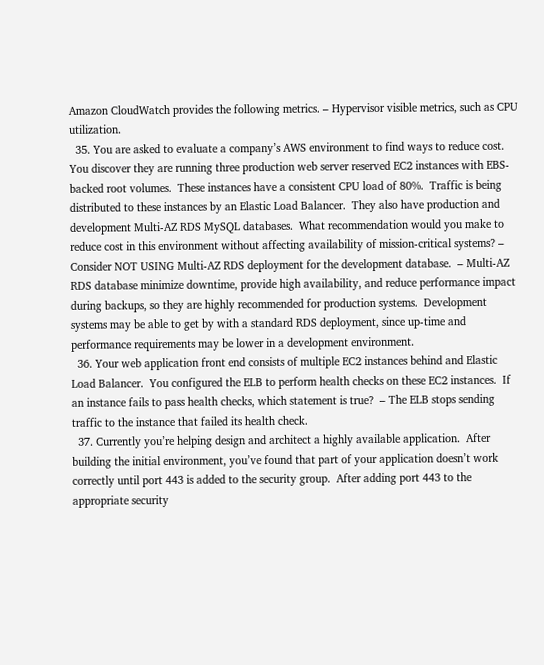Amazon CloudWatch provides the following metrics. – Hypervisor visible metrics, such as CPU utilization.
  35. You are asked to evaluate a company’s AWS environment to find ways to reduce cost.  You discover they are running three production web server reserved EC2 instances with EBS-backed root volumes.  These instances have a consistent CPU load of 80%.  Traffic is being distributed to these instances by an Elastic Load Balancer.  They also have production and development Multi-AZ RDS MySQL databases.  What recommendation would you make to reduce cost in this environment without affecting availability of mission-critical systems? – Consider NOT USING Multi-AZ RDS deployment for the development database.  – Multi-AZ RDS database minimize downtime, provide high availability, and reduce performance impact during backups, so they are highly recommended for production systems.  Development systems may be able to get by with a standard RDS deployment, since up-time and performance requirements may be lower in a development environment.
  36. Your web application front end consists of multiple EC2 instances behind and Elastic Load Balancer.  You configured the ELB to perform health checks on these EC2 instances.  If an instance fails to pass health checks, which statement is true?  – The ELB stops sending traffic to the instance that failed its health check.
  37. Currently you’re helping design and architect a highly available application.  After building the initial environment, you’ve found that part of your application doesn’t work correctly until port 443 is added to the security group.  After adding port 443 to the appropriate security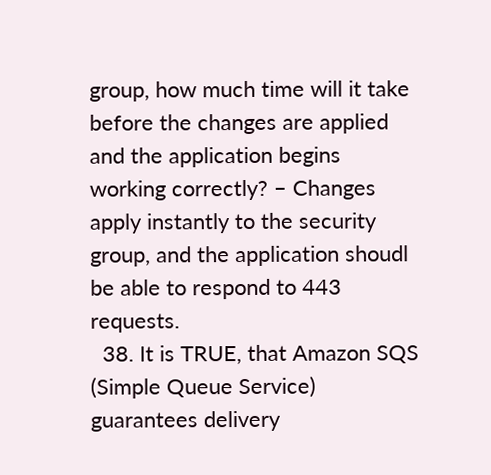group, how much time will it take before the changes are applied and the application begins working correctly? – Changes apply instantly to the security group, and the application shoudl be able to respond to 443 requests.
  38. It is TRUE, that Amazon SQS (Simple Queue Service) guarantees delivery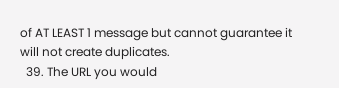of AT LEAST 1 message but cannot guarantee it will not create duplicates.
  39. The URL you would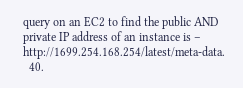query on an EC2 to find the public AND private IP address of an instance is – http://1699.254.168.254/latest/meta-data.
  40.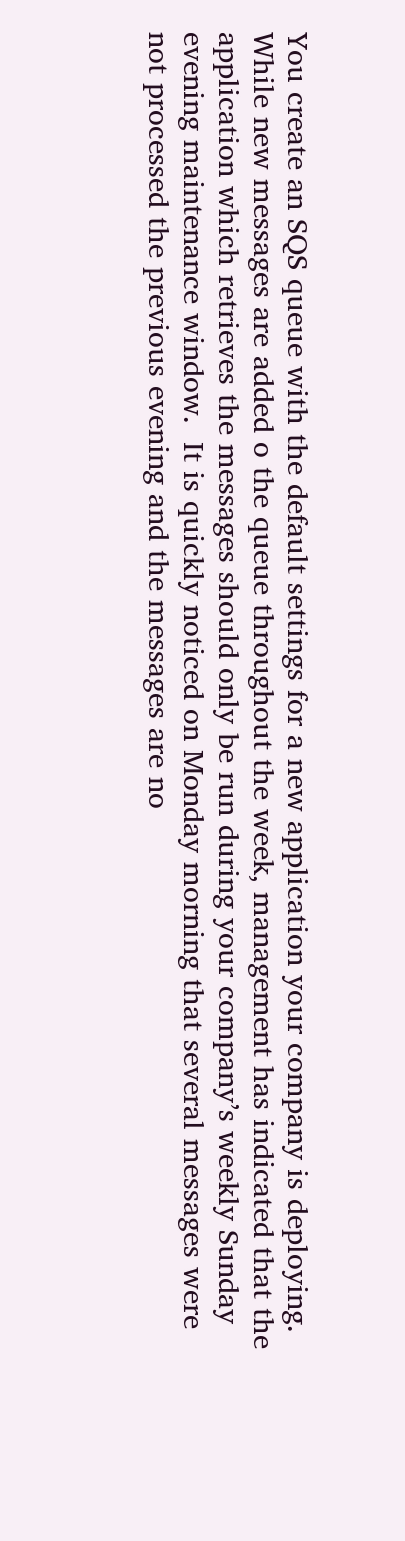You create an SQS queue with the default settings for a new application your company is deploying.  While new messages are added o the queue throughout the week, management has indicated that the application which retrieves the messages should only be run during your company’s weekly Sunday evening maintenance window.  It is quickly noticed on Monday morning that several messages were not processed the previous evening and the messages are no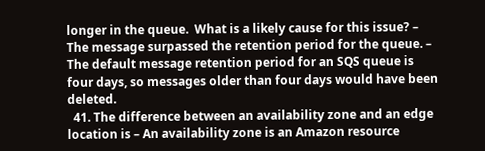longer in the queue.  What is a likely cause for this issue? – The message surpassed the retention period for the queue. – The default message retention period for an SQS queue is four days, so messages older than four days would have been deleted.
  41. The difference between an availability zone and an edge location is – An availability zone is an Amazon resource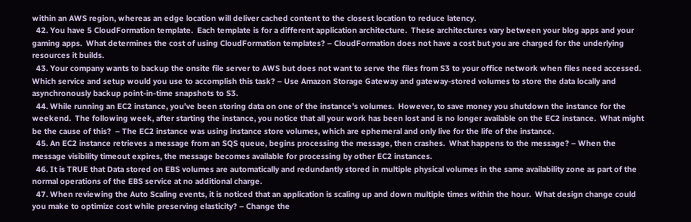within an AWS region, whereas an edge location will deliver cached content to the closest location to reduce latency.
  42. You have 5 CloudFormation template.  Each template is for a different application architecture.  These architectures vary between your blog apps and your gaming apps.  What determines the cost of using CloudFormation templates? – CloudFormation does not have a cost but you are charged for the underlying resources it builds.
  43. Your company wants to backup the onsite file server to AWS but does not want to serve the files from S3 to your office network when files need accessed.  Which service and setup would you use to accomplish this task? – Use Amazon Storage Gateway and gateway-stored volumes to store the data locally and asynchronously backup point-in-time snapshots to S3.
  44. While running an EC2 instance, you’ve been storing data on one of the instance’s volumes.  However, to save money you shutdown the instance for the weekend.  The following week, after starting the instance, you notice that all your work has been lost and is no longer available on the EC2 instance.  What might be the cause of this?  – The EC2 instance was using instance store volumes, which are ephemeral and only live for the life of the instance.
  45. An EC2 instance retrieves a message from an SQS queue, begins processing the message, then crashes.  What happens to the message? – When the message visibility timeout expires, the message becomes available for processing by other EC2 instances.
  46. It is TRUE that Data stored on EBS volumes are automatically and redundantly stored in multiple physical volumes in the same availability zone as part of the normal operations of the EBS service at no additional charge.
  47. When reviewing the Auto Scaling events, it is noticed that an application is scaling up and down multiple times within the hour.  What design change could you make to optimize cost while preserving elasticity? – Change the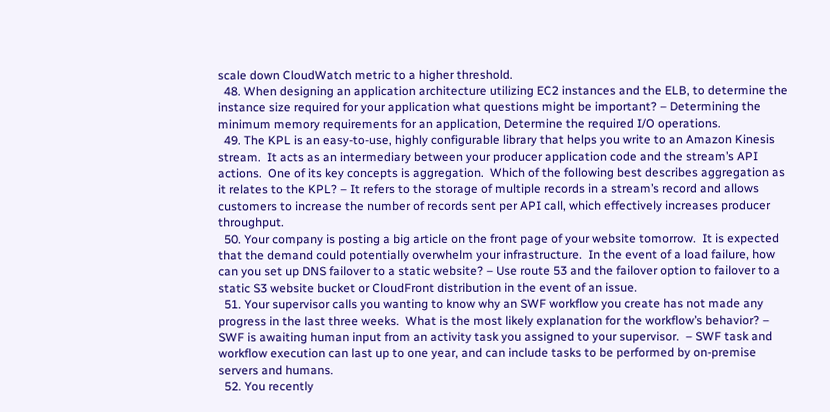scale down CloudWatch metric to a higher threshold.
  48. When designing an application architecture utilizing EC2 instances and the ELB, to determine the instance size required for your application what questions might be important? – Determining the minimum memory requirements for an application, Determine the required I/O operations.
  49. The KPL is an easy-to-use, highly configurable library that helps you write to an Amazon Kinesis stream.  It acts as an intermediary between your producer application code and the stream’s API actions.  One of its key concepts is aggregation.  Which of the following best describes aggregation as it relates to the KPL? – It refers to the storage of multiple records in a stream’s record and allows customers to increase the number of records sent per API call, which effectively increases producer throughput.
  50. Your company is posting a big article on the front page of your website tomorrow.  It is expected that the demand could potentially overwhelm your infrastructure.  In the event of a load failure, how can you set up DNS failover to a static website? – Use route 53 and the failover option to failover to a static S3 website bucket or CloudFront distribution in the event of an issue.
  51. Your supervisor calls you wanting to know why an SWF workflow you create has not made any progress in the last three weeks.  What is the most likely explanation for the workflow’s behavior? – SWF is awaiting human input from an activity task you assigned to your supervisor.  – SWF task and workflow execution can last up to one year, and can include tasks to be performed by on-premise servers and humans.
  52. You recently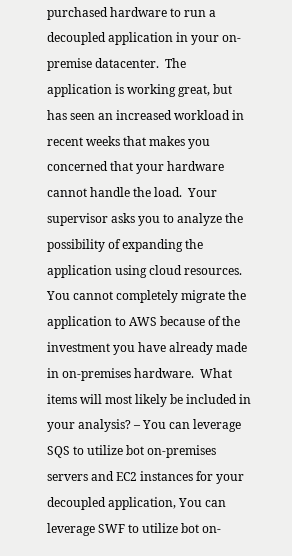purchased hardware to run a decoupled application in your on-premise datacenter.  The application is working great, but has seen an increased workload in recent weeks that makes you concerned that your hardware cannot handle the load.  Your supervisor asks you to analyze the possibility of expanding the application using cloud resources.  You cannot completely migrate the application to AWS because of the investment you have already made in on-premises hardware.  What items will most likely be included in your analysis? – You can leverage SQS to utilize bot on-premises servers and EC2 instances for your decoupled application, You can leverage SWF to utilize bot on-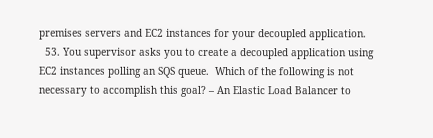premises servers and EC2 instances for your decoupled application.
  53. You supervisor asks you to create a decoupled application using EC2 instances polling an SQS queue.  Which of the following is not necessary to accomplish this goal? – An Elastic Load Balancer to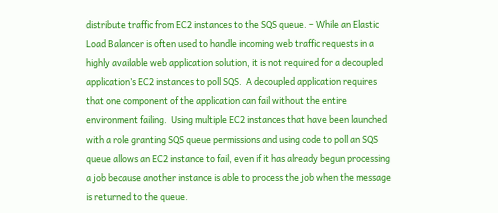distribute traffic from EC2 instances to the SQS queue. – While an Elastic Load Balancer is often used to handle incoming web traffic requests in a highly available web application solution, it is not required for a decoupled application’s EC2 instances to poll SQS.  A decoupled application requires that one component of the application can fail without the entire environment failing.  Using multiple EC2 instances that have been launched with a role granting SQS queue permissions and using code to poll an SQS queue allows an EC2 instance to fail, even if it has already begun processing a job because another instance is able to process the job when the message is returned to the queue.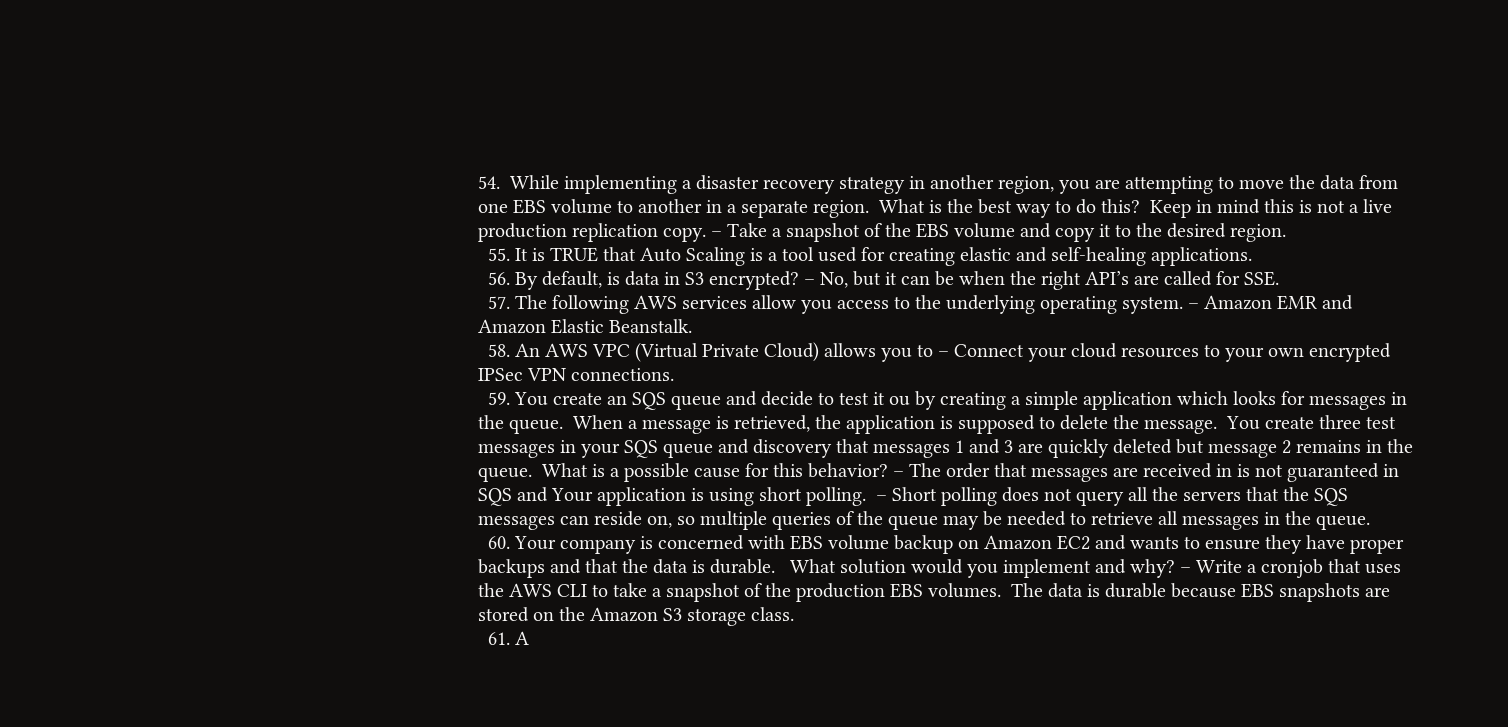54.  While implementing a disaster recovery strategy in another region, you are attempting to move the data from one EBS volume to another in a separate region.  What is the best way to do this?  Keep in mind this is not a live production replication copy. – Take a snapshot of the EBS volume and copy it to the desired region.
  55. It is TRUE that Auto Scaling is a tool used for creating elastic and self-healing applications.
  56. By default, is data in S3 encrypted? – No, but it can be when the right API’s are called for SSE.
  57. The following AWS services allow you access to the underlying operating system. – Amazon EMR and Amazon Elastic Beanstalk.
  58. An AWS VPC (Virtual Private Cloud) allows you to – Connect your cloud resources to your own encrypted IPSec VPN connections.
  59. You create an SQS queue and decide to test it ou by creating a simple application which looks for messages in the queue.  When a message is retrieved, the application is supposed to delete the message.  You create three test messages in your SQS queue and discovery that messages 1 and 3 are quickly deleted but message 2 remains in the queue.  What is a possible cause for this behavior? – The order that messages are received in is not guaranteed in SQS and Your application is using short polling.  – Short polling does not query all the servers that the SQS messages can reside on, so multiple queries of the queue may be needed to retrieve all messages in the queue.
  60. Your company is concerned with EBS volume backup on Amazon EC2 and wants to ensure they have proper backups and that the data is durable.   What solution would you implement and why? – Write a cronjob that uses the AWS CLI to take a snapshot of the production EBS volumes.  The data is durable because EBS snapshots are stored on the Amazon S3 storage class.
  61. A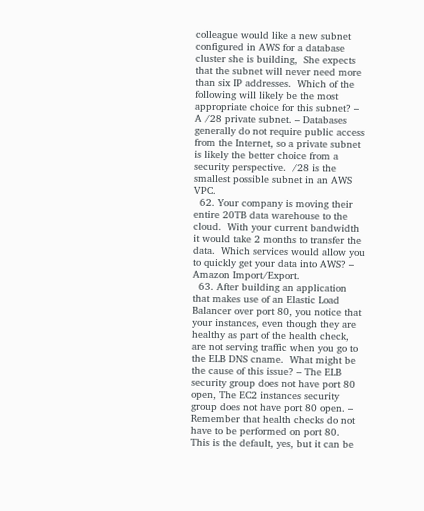colleague would like a new subnet configured in AWS for a database cluster she is building,  She expects that the subnet will never need more than six IP addresses.  Which of the following will likely be the most appropriate choice for this subnet? – A /28 private subnet. – Databases generally do not require public access from the Internet, so a private subnet is likely the better choice from a security perspective.  /28 is the smallest possible subnet in an AWS VPC.
  62. Your company is moving their entire 20TB data warehouse to the cloud.  With your current bandwidth it would take 2 months to transfer the data.  Which services would allow you to quickly get your data into AWS? – Amazon Import/Export.
  63. After building an application that makes use of an Elastic Load Balancer over port 80, you notice that your instances, even though they are healthy as part of the health check, are not serving traffic when you go to the ELB DNS cname.  What might be the cause of this issue? – The ELB security group does not have port 80 open, The EC2 instances security group does not have port 80 open. – Remember that health checks do not have to be performed on port 80.  This is the default, yes, but it can be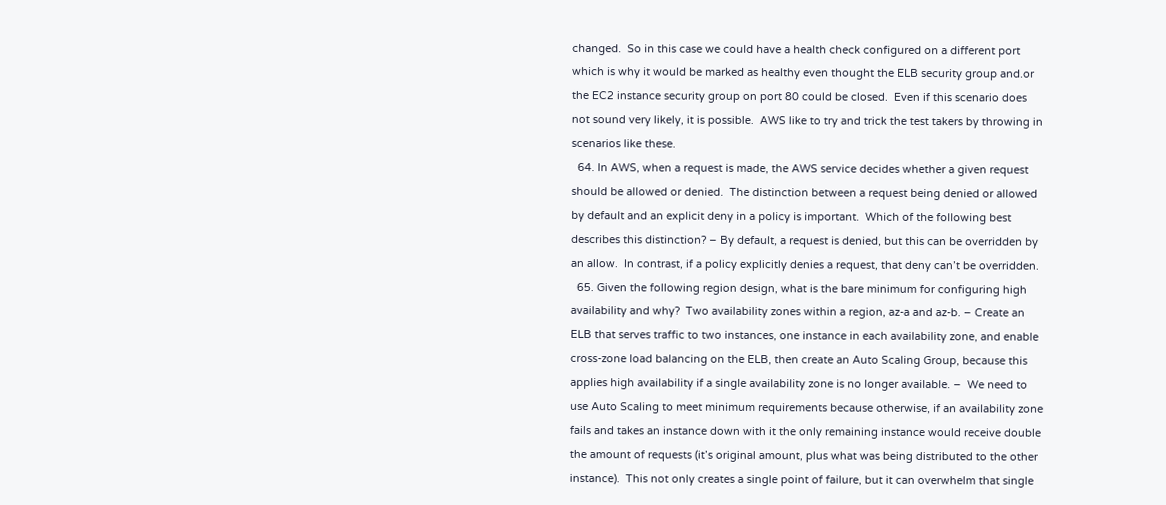changed.  So in this case we could have a health check configured on a different port which is why it would be marked as healthy even thought the ELB security group and.or the EC2 instance security group on port 80 could be closed.  Even if this scenario does not sound very likely, it is possible.  AWS like to try and trick the test takers by throwing in scenarios like these.
  64. In AWS, when a request is made, the AWS service decides whether a given request should be allowed or denied.  The distinction between a request being denied or allowed by default and an explicit deny in a policy is important.  Which of the following best describes this distinction? – By default, a request is denied, but this can be overridden by an allow.  In contrast, if a policy explicitly denies a request, that deny can’t be overridden.
  65. Given the following region design, what is the bare minimum for configuring high availability and why?  Two availability zones within a region, az-a and az-b. – Create an ELB that serves traffic to two instances, one instance in each availability zone, and enable cross-zone load balancing on the ELB, then create an Auto Scaling Group, because this applies high availability if a single availability zone is no longer available. –  We need to use Auto Scaling to meet minimum requirements because otherwise, if an availability zone fails and takes an instance down with it the only remaining instance would receive double the amount of requests (it’s original amount, plus what was being distributed to the other instance).  This not only creates a single point of failure, but it can overwhelm that single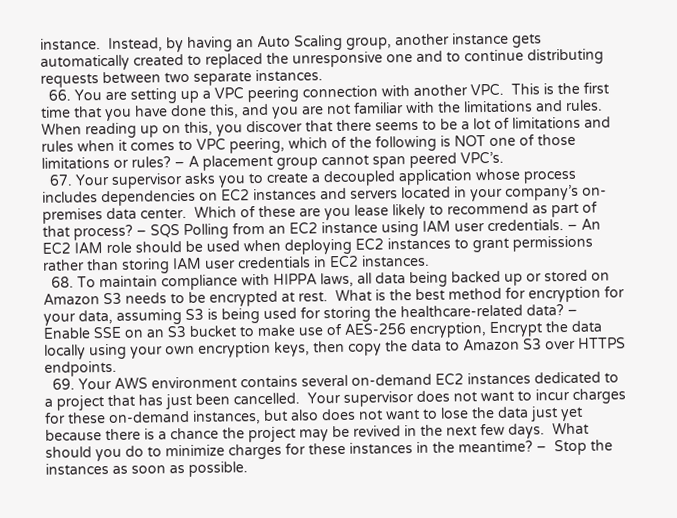instance.  Instead, by having an Auto Scaling group, another instance gets automatically created to replaced the unresponsive one and to continue distributing requests between two separate instances.
  66. You are setting up a VPC peering connection with another VPC.  This is the first time that you have done this, and you are not familiar with the limitations and rules.  When reading up on this, you discover that there seems to be a lot of limitations and rules when it comes to VPC peering, which of the following is NOT one of those limitations or rules? – A placement group cannot span peered VPC’s.
  67. Your supervisor asks you to create a decoupled application whose process includes dependencies on EC2 instances and servers located in your company’s on-premises data center.  Which of these are you lease likely to recommend as part of that process? – SQS Polling from an EC2 instance using IAM user credentials. – An EC2 IAM role should be used when deploying EC2 instances to grant permissions rather than storing IAM user credentials in EC2 instances.
  68. To maintain compliance with HIPPA laws, all data being backed up or stored on Amazon S3 needs to be encrypted at rest.  What is the best method for encryption for your data, assuming S3 is being used for storing the healthcare-related data? – Enable SSE on an S3 bucket to make use of AES-256 encryption, Encrypt the data locally using your own encryption keys, then copy the data to Amazon S3 over HTTPS endpoints.
  69. Your AWS environment contains several on-demand EC2 instances dedicated to a project that has just been cancelled.  Your supervisor does not want to incur charges for these on-demand instances, but also does not want to lose the data just yet because there is a chance the project may be revived in the next few days.  What should you do to minimize charges for these instances in the meantime? –  Stop the instances as soon as possible.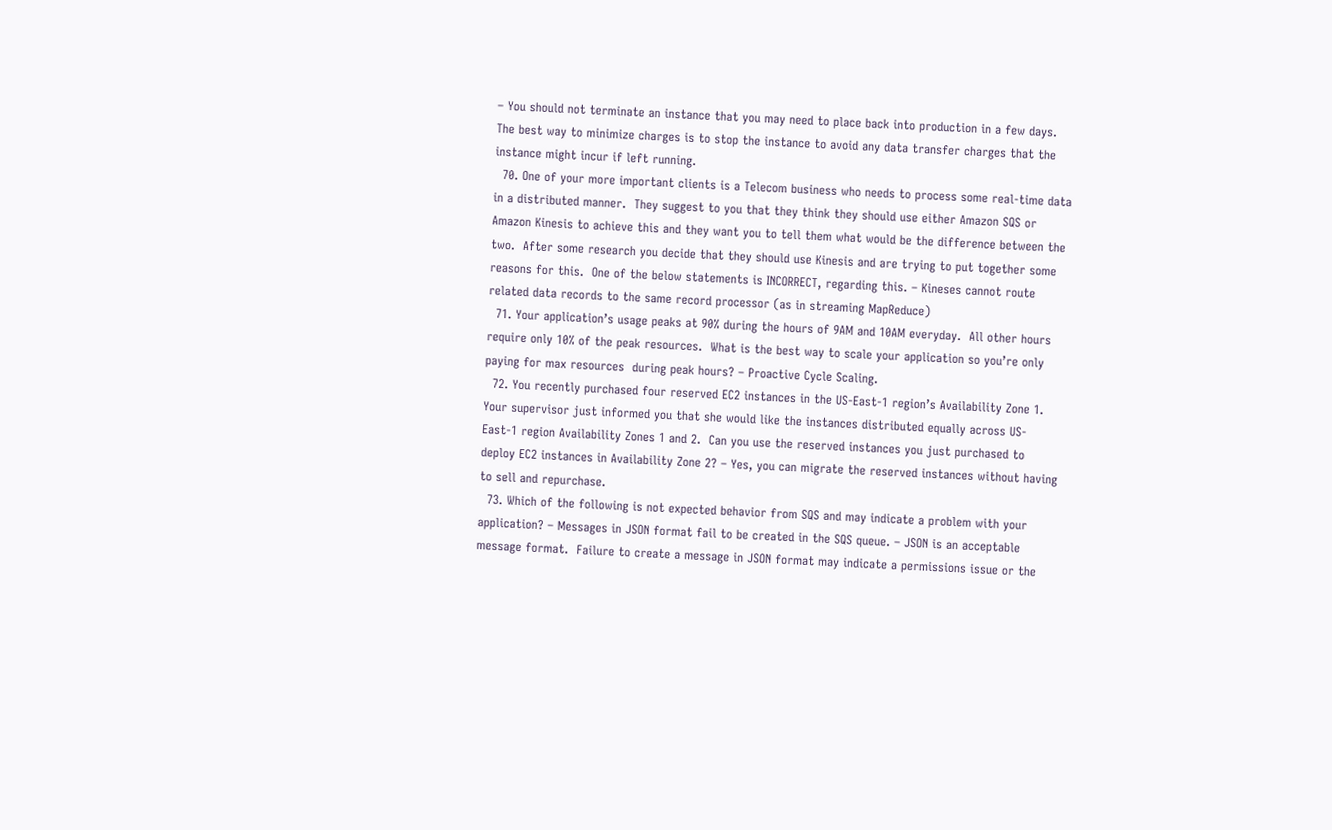– You should not terminate an instance that you may need to place back into production in a few days.  The best way to minimize charges is to stop the instance to avoid any data transfer charges that the instance might incur if left running.
  70. One of your more important clients is a Telecom business who needs to process some real-time data in a distributed manner.  They suggest to you that they think they should use either Amazon SQS or Amazon Kinesis to achieve this and they want you to tell them what would be the difference between the two.  After some research you decide that they should use Kinesis and are trying to put together some reasons for this.  One of the below statements is INCORRECT, regarding this. – Kineses cannot route related data records to the same record processor (as in streaming MapReduce)
  71. Your application’s usage peaks at 90% during the hours of 9AM and 10AM everyday.  All other hours require only 10% of the peak resources.  What is the best way to scale your application so you’re only paying for max resources  during peak hours? – Proactive Cycle Scaling.
  72. You recently purchased four reserved EC2 instances in the US-East-1 region’s Availability Zone 1.  Your supervisor just informed you that she would like the instances distributed equally across US-East-1 region Availability Zones 1 and 2.  Can you use the reserved instances you just purchased to deploy EC2 instances in Availability Zone 2? – Yes, you can migrate the reserved instances without having to sell and repurchase.
  73. Which of the following is not expected behavior from SQS and may indicate a problem with your application? – Messages in JSON format fail to be created in the SQS queue. – JSON is an acceptable message format.  Failure to create a message in JSON format may indicate a permissions issue or the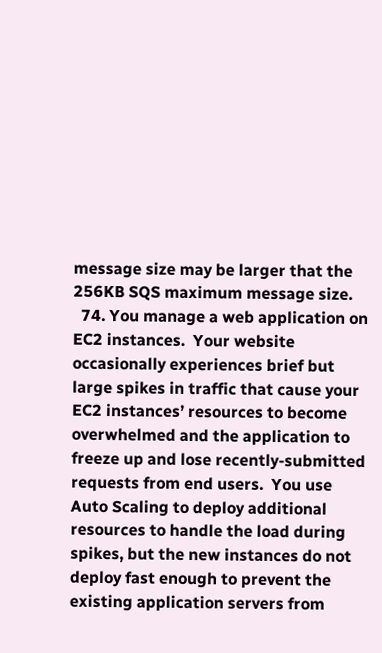message size may be larger that the 256KB SQS maximum message size.
  74. You manage a web application on EC2 instances.  Your website occasionally experiences brief but large spikes in traffic that cause your EC2 instances’ resources to become overwhelmed and the application to freeze up and lose recently-submitted requests from end users.  You use Auto Scaling to deploy additional resources to handle the load during spikes, but the new instances do not deploy fast enough to prevent the existing application servers from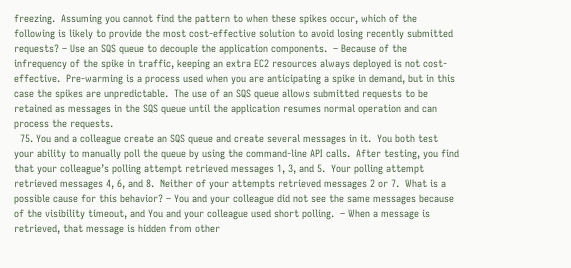freezing.  Assuming you cannot find the pattern to when these spikes occur, which of the following is likely to provide the most cost-effective solution to avoid losing recently submitted requests? – Use an SQS queue to decouple the application components.  – Because of the infrequency of the spike in traffic, keeping an extra EC2 resources always deployed is not cost-effective.  Pre-warming is a process used when you are anticipating a spike in demand, but in this case the spikes are unpredictable.  The use of an SQS queue allows submitted requests to be retained as messages in the SQS queue until the application resumes normal operation and can process the requests.
  75. You and a colleague create an SQS queue and create several messages in it.  You both test your ability to manually poll the queue by using the command-line API calls.  After testing, you find that your colleague’s polling attempt retrieved messages 1, 3, and 5.  Your polling attempt retrieved messages 4, 6, and 8.  Neither of your attempts retrieved messages 2 or 7.  What is a possible cause for this behavior? – You and your colleague did not see the same messages because of the visibility timeout, and You and your colleague used short polling.  – When a message is retrieved, that message is hidden from other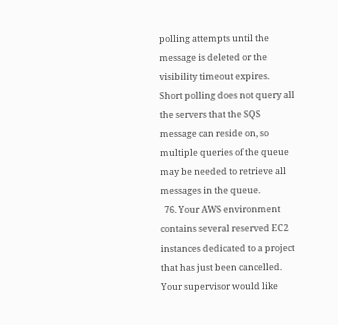polling attempts until the message is deleted or the visibility timeout expires.  Short polling does not query all the servers that the SQS message can reside on, so multiple queries of the queue may be needed to retrieve all messages in the queue.
  76. Your AWS environment contains several reserved EC2 instances dedicated to a project that has just been cancelled.  Your supervisor would like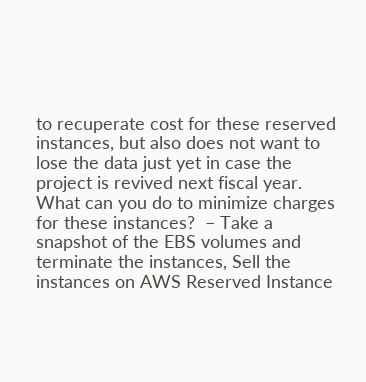to recuperate cost for these reserved instances, but also does not want to lose the data just yet in case the project is revived next fiscal year.  What can you do to minimize charges for these instances?  – Take a snapshot of the EBS volumes and terminate the instances, Sell the instances on AWS Reserved Instance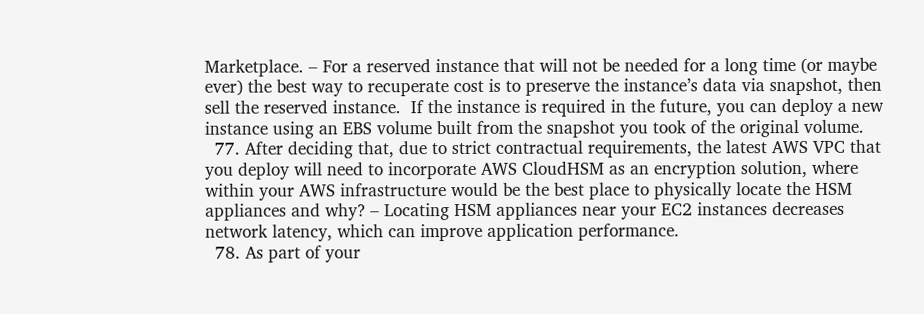Marketplace. – For a reserved instance that will not be needed for a long time (or maybe ever) the best way to recuperate cost is to preserve the instance’s data via snapshot, then sell the reserved instance.  If the instance is required in the future, you can deploy a new instance using an EBS volume built from the snapshot you took of the original volume.
  77. After deciding that, due to strict contractual requirements, the latest AWS VPC that you deploy will need to incorporate AWS CloudHSM as an encryption solution, where within your AWS infrastructure would be the best place to physically locate the HSM appliances and why? – Locating HSM appliances near your EC2 instances decreases network latency, which can improve application performance.
  78. As part of your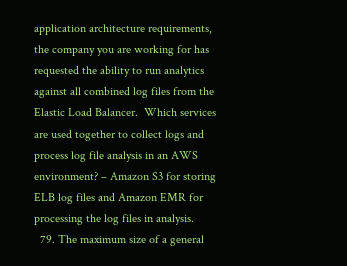application architecture requirements, the company you are working for has requested the ability to run analytics against all combined log files from the Elastic Load Balancer.  Which services are used together to collect logs and process log file analysis in an AWS environment? – Amazon S3 for storing ELB log files and Amazon EMR for processing the log files in analysis.
  79. The maximum size of a general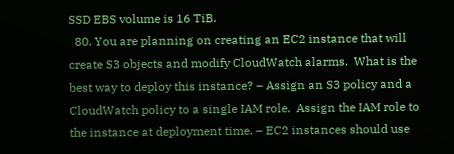SSD EBS volume is 16 TiB.
  80. You are planning on creating an EC2 instance that will create S3 objects and modify CloudWatch alarms.  What is the best way to deploy this instance? – Assign an S3 policy and a CloudWatch policy to a single IAM role.  Assign the IAM role to the instance at deployment time. – EC2 instances should use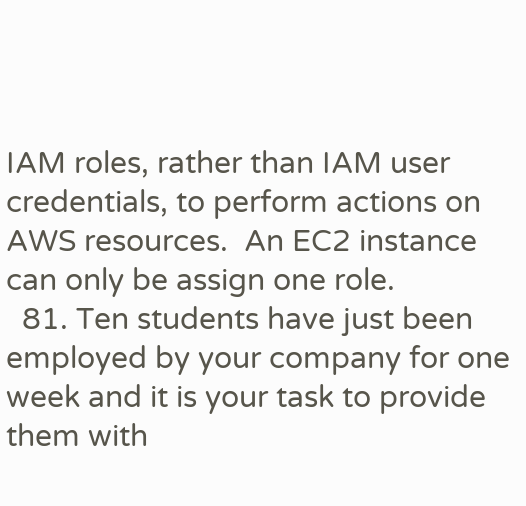IAM roles, rather than IAM user credentials, to perform actions on AWS resources.  An EC2 instance can only be assign one role.
  81. Ten students have just been employed by your company for one week and it is your task to provide them with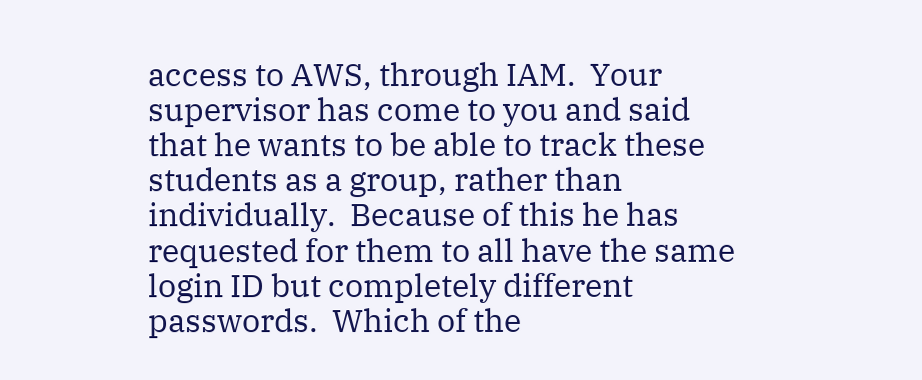access to AWS, through IAM.  Your supervisor has come to you and said that he wants to be able to track these students as a group, rather than individually.  Because of this he has requested for them to all have the same login ID but completely different passwords.  Which of the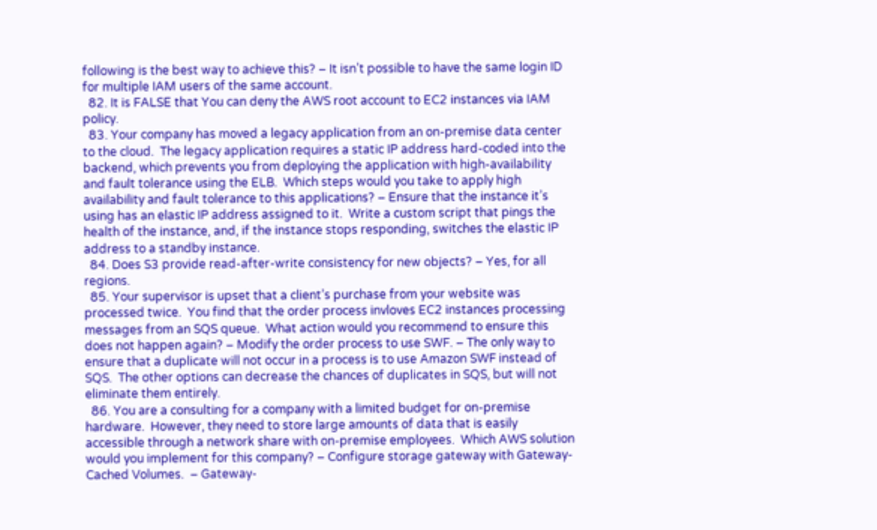following is the best way to achieve this? – It isn’t possible to have the same login ID for multiple IAM users of the same account.
  82. It is FALSE that You can deny the AWS root account to EC2 instances via IAM policy.
  83. Your company has moved a legacy application from an on-premise data center to the cloud.  The legacy application requires a static IP address hard-coded into the backend, which prevents you from deploying the application with high-availability and fault tolerance using the ELB.  Which steps would you take to apply high availability and fault tolerance to this applications? – Ensure that the instance it’s using has an elastic IP address assigned to it.  Write a custom script that pings the health of the instance, and, if the instance stops responding, switches the elastic IP address to a standby instance.
  84. Does S3 provide read-after-write consistency for new objects? – Yes, for all regions.
  85. Your supervisor is upset that a client’s purchase from your website was processed twice.  You find that the order process invloves EC2 instances processing messages from an SQS queue.  What action would you recommend to ensure this does not happen again? – Modify the order process to use SWF. – The only way to ensure that a duplicate will not occur in a process is to use Amazon SWF instead of SQS.  The other options can decrease the chances of duplicates in SQS, but will not eliminate them entirely.
  86. You are a consulting for a company with a limited budget for on-premise hardware.  However, they need to store large amounts of data that is easily accessible through a network share with on-premise employees.  Which AWS solution would you implement for this company? – Configure storage gateway with Gateway-Cached Volumes.  – Gateway-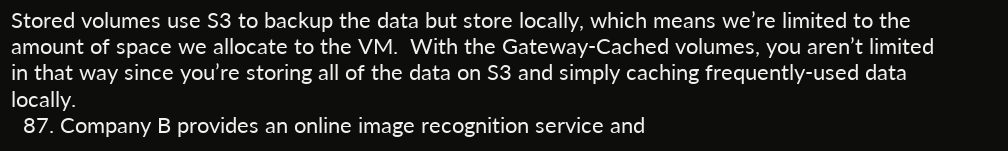Stored volumes use S3 to backup the data but store locally, which means we’re limited to the amount of space we allocate to the VM.  With the Gateway-Cached volumes, you aren’t limited in that way since you’re storing all of the data on S3 and simply caching frequently-used data locally.
  87. Company B provides an online image recognition service and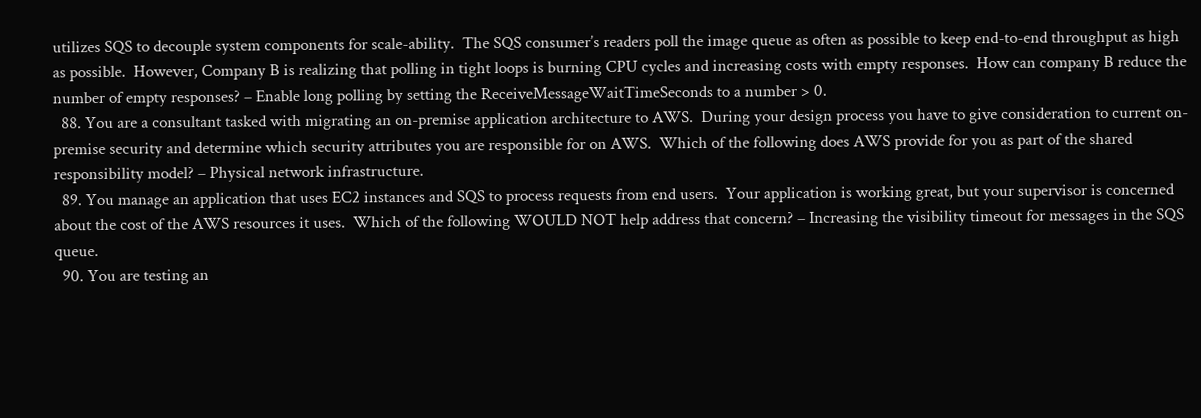utilizes SQS to decouple system components for scale-ability.  The SQS consumer’s readers poll the image queue as often as possible to keep end-to-end throughput as high as possible.  However, Company B is realizing that polling in tight loops is burning CPU cycles and increasing costs with empty responses.  How can company B reduce the number of empty responses? – Enable long polling by setting the ReceiveMessageWaitTimeSeconds to a number > 0.
  88. You are a consultant tasked with migrating an on-premise application architecture to AWS.  During your design process you have to give consideration to current on-premise security and determine which security attributes you are responsible for on AWS.  Which of the following does AWS provide for you as part of the shared responsibility model? – Physical network infrastructure.
  89. You manage an application that uses EC2 instances and SQS to process requests from end users.  Your application is working great, but your supervisor is concerned about the cost of the AWS resources it uses.  Which of the following WOULD NOT help address that concern? – Increasing the visibility timeout for messages in the SQS queue.
  90. You are testing an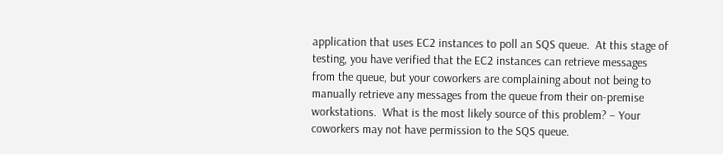application that uses EC2 instances to poll an SQS queue.  At this stage of testing, you have verified that the EC2 instances can retrieve messages from the queue, but your coworkers are complaining about not being to manually retrieve any messages from the queue from their on-premise workstations.  What is the most likely source of this problem? – Your coworkers may not have permission to the SQS queue.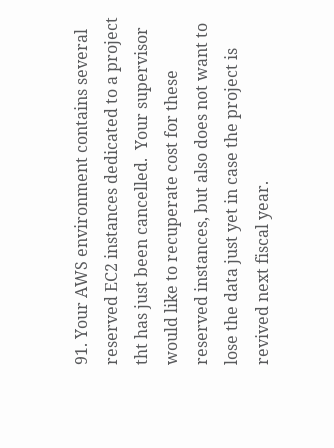91. Your AWS environment contains several reserved EC2 instances dedicated to a project tht has just been cancelled.  Your supervisor would like to recuperate cost for these reserved instances, but also does not want to lose the data just yet in case the project is revived next fiscal year.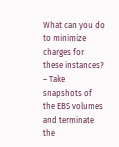What can you do to minimize charges for these instances? – Take snapshots of the EBS volumes and terminate the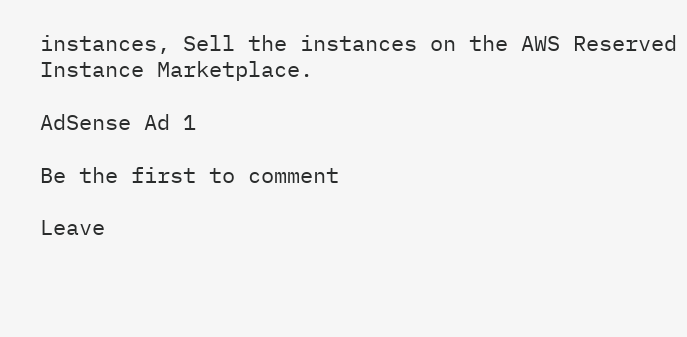instances, Sell the instances on the AWS Reserved Instance Marketplace.

AdSense Ad 1

Be the first to comment

Leave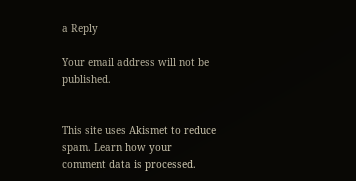a Reply

Your email address will not be published.


This site uses Akismet to reduce spam. Learn how your comment data is processed.